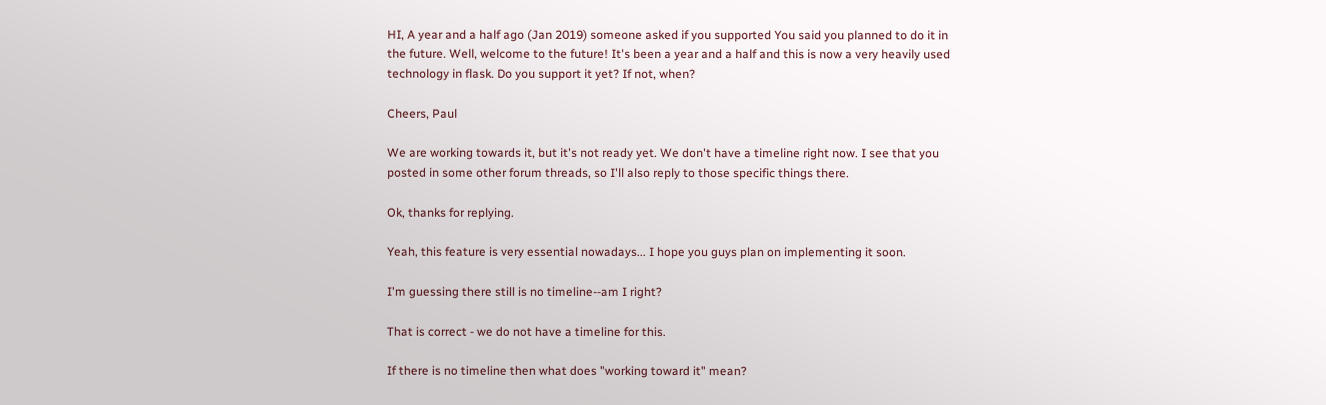HI, A year and a half ago (Jan 2019) someone asked if you supported You said you planned to do it in the future. Well, welcome to the future! It's been a year and a half and this is now a very heavily used technology in flask. Do you support it yet? If not, when?

Cheers, Paul

We are working towards it, but it's not ready yet. We don't have a timeline right now. I see that you posted in some other forum threads, so I'll also reply to those specific things there.

Ok, thanks for replying.

Yeah, this feature is very essential nowadays... I hope you guys plan on implementing it soon.

I'm guessing there still is no timeline--am I right?

That is correct - we do not have a timeline for this.

If there is no timeline then what does "working toward it" mean?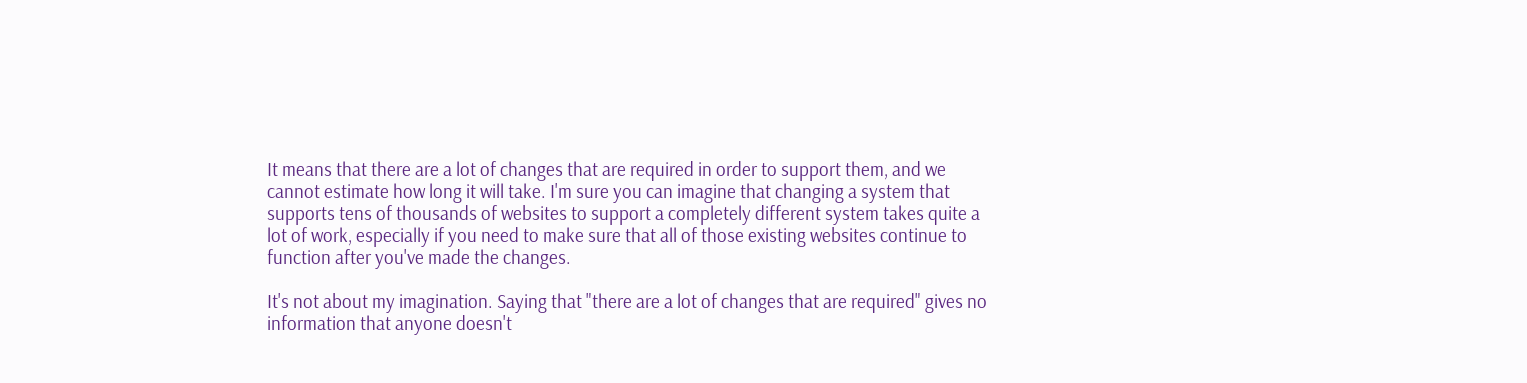It means that there are a lot of changes that are required in order to support them, and we cannot estimate how long it will take. I'm sure you can imagine that changing a system that supports tens of thousands of websites to support a completely different system takes quite a lot of work, especially if you need to make sure that all of those existing websites continue to function after you've made the changes.

It's not about my imagination. Saying that "there are a lot of changes that are required" gives no information that anyone doesn't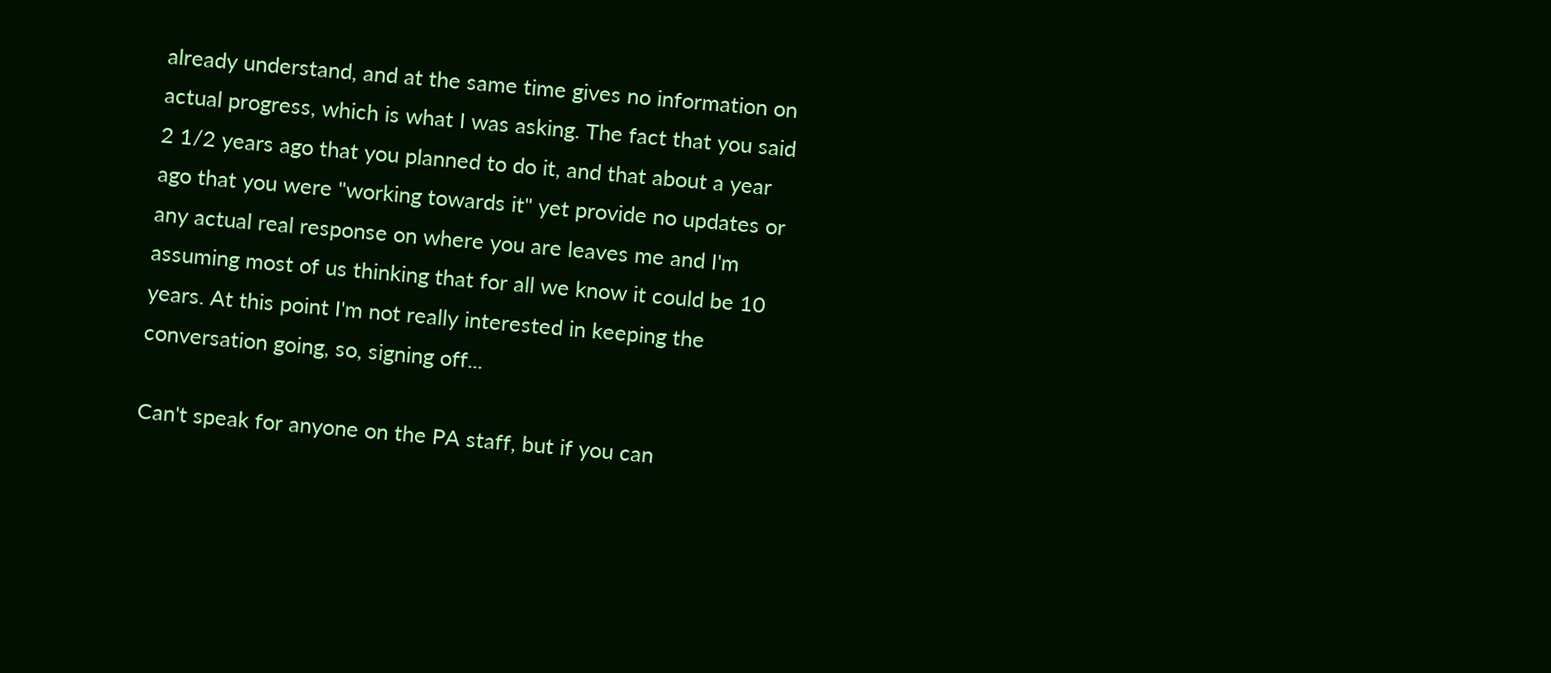already understand, and at the same time gives no information on actual progress, which is what I was asking. The fact that you said 2 1/2 years ago that you planned to do it, and that about a year ago that you were "working towards it" yet provide no updates or any actual real response on where you are leaves me and I'm assuming most of us thinking that for all we know it could be 10 years. At this point I'm not really interested in keeping the conversation going, so, signing off...

Can't speak for anyone on the PA staff, but if you can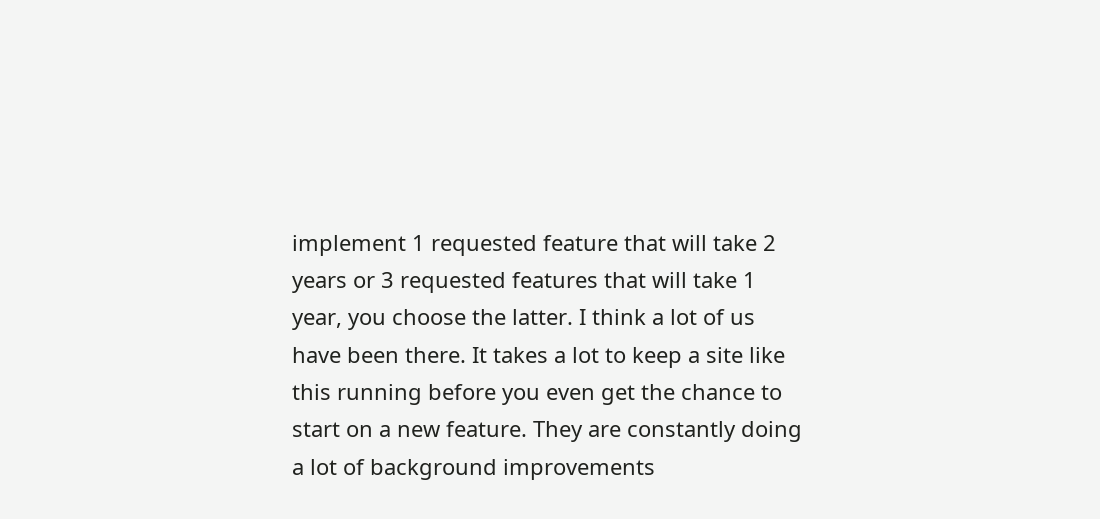implement 1 requested feature that will take 2 years or 3 requested features that will take 1 year, you choose the latter. I think a lot of us have been there. It takes a lot to keep a site like this running before you even get the chance to start on a new feature. They are constantly doing a lot of background improvements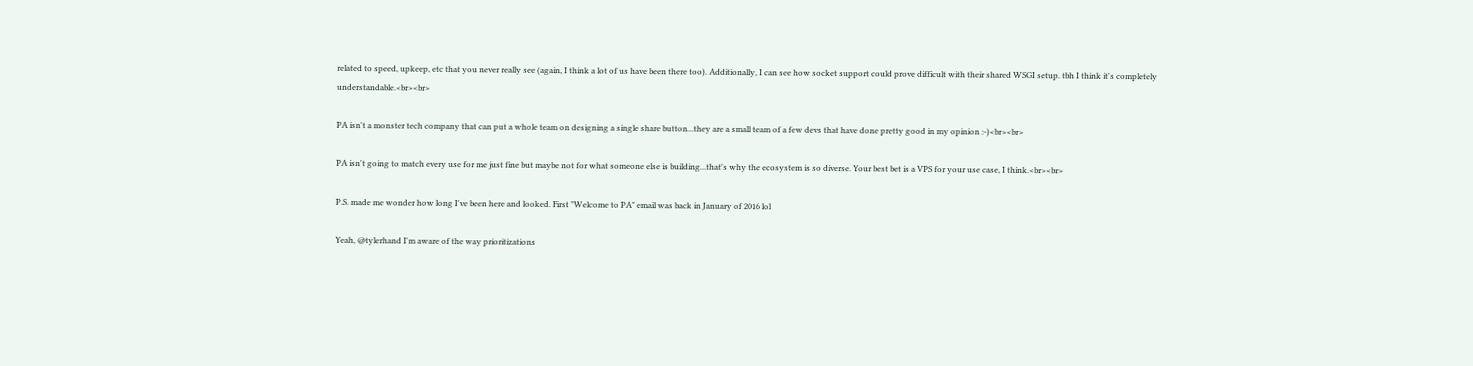related to speed, upkeep, etc that you never really see (again, I think a lot of us have been there too). Additionally, I can see how socket support could prove difficult with their shared WSGI setup. tbh I think it's completely understandable.<br><br>

PA isn't a monster tech company that can put a whole team on designing a single share button...they are a small team of a few devs that have done pretty good in my opinion :-)<br><br>

PA isn't going to match every use for me just fine but maybe not for what someone else is building...that's why the ecosystem is so diverse. Your best bet is a VPS for your use case, I think.<br><br>

P.S. made me wonder how long I've been here and looked. First "Welcome to PA" email was back in January of 2016 lol

Yeah, @tylerhand I'm aware of the way prioritizations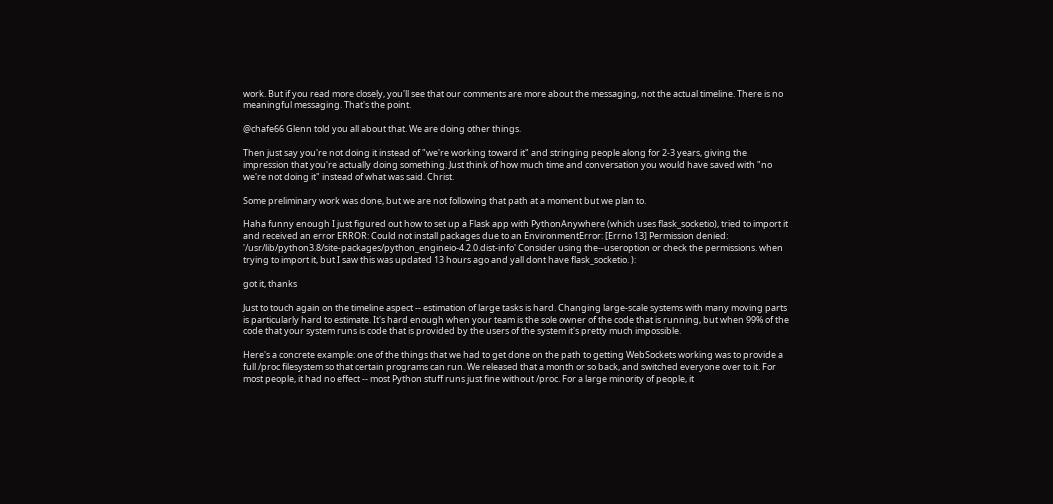work. But if you read more closely, you'll see that our comments are more about the messaging, not the actual timeline. There is no meaningful messaging. That's the point.

@chafe66 Glenn told you all about that. We are doing other things.

Then just say you're not doing it instead of "we're working toward it" and stringing people along for 2-3 years, giving the impression that you're actually doing something. Just think of how much time and conversation you would have saved with "no we're not doing it" instead of what was said. Christ.

Some preliminary work was done, but we are not following that path at a moment but we plan to.

Haha funny enough I just figured out how to set up a Flask app with PythonAnywhere (which uses flask_socketio), tried to import it and received an error ERROR: Could not install packages due to an EnvironmentError: [Errno 13] Permission denied: '/usr/lib/python3.8/site-packages/python_engineio-4.2.0.dist-info' Consider using the--useroption or check the permissions. when trying to import it, but I saw this was updated 13 hours ago and yall dont have flask_socketio. ):

got it, thanks

Just to touch again on the timeline aspect -- estimation of large tasks is hard. Changing large-scale systems with many moving parts is particularly hard to estimate. It's hard enough when your team is the sole owner of the code that is running, but when 99% of the code that your system runs is code that is provided by the users of the system it's pretty much impossible.

Here's a concrete example: one of the things that we had to get done on the path to getting WebSockets working was to provide a full /proc filesystem so that certain programs can run. We released that a month or so back, and switched everyone over to it. For most people, it had no effect -- most Python stuff runs just fine without /proc. For a large minority of people, it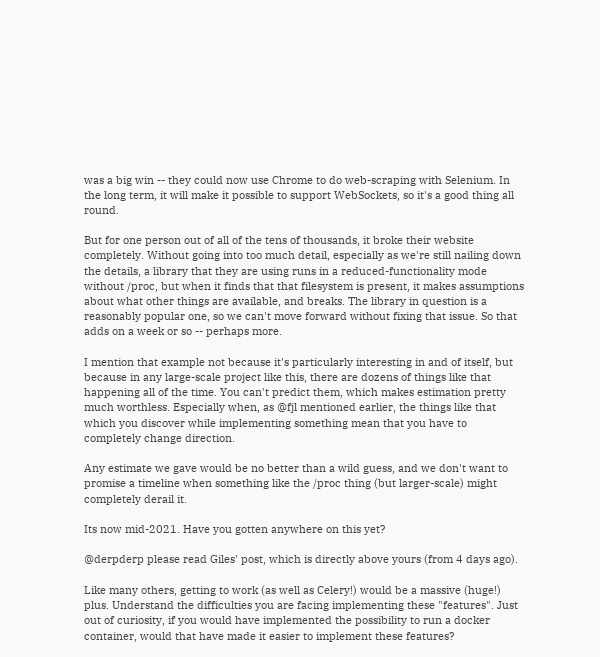was a big win -- they could now use Chrome to do web-scraping with Selenium. In the long term, it will make it possible to support WebSockets, so it's a good thing all round.

But for one person out of all of the tens of thousands, it broke their website completely. Without going into too much detail, especially as we're still nailing down the details, a library that they are using runs in a reduced-functionality mode without /proc, but when it finds that that filesystem is present, it makes assumptions about what other things are available, and breaks. The library in question is a reasonably popular one, so we can't move forward without fixing that issue. So that adds on a week or so -- perhaps more.

I mention that example not because it's particularly interesting in and of itself, but because in any large-scale project like this, there are dozens of things like that happening all of the time. You can't predict them, which makes estimation pretty much worthless. Especially when, as @fjl mentioned earlier, the things like that which you discover while implementing something mean that you have to completely change direction.

Any estimate we gave would be no better than a wild guess, and we don't want to promise a timeline when something like the /proc thing (but larger-scale) might completely derail it.

Its now mid-2021. Have you gotten anywhere on this yet?

@derpderp please read Giles' post, which is directly above yours (from 4 days ago).

Like many others, getting to work (as well as Celery!) would be a massive (huge!) plus. Understand the difficulties you are facing implementing these "features". Just out of curiosity, if you would have implemented the possibility to run a docker container, would that have made it easier to implement these features?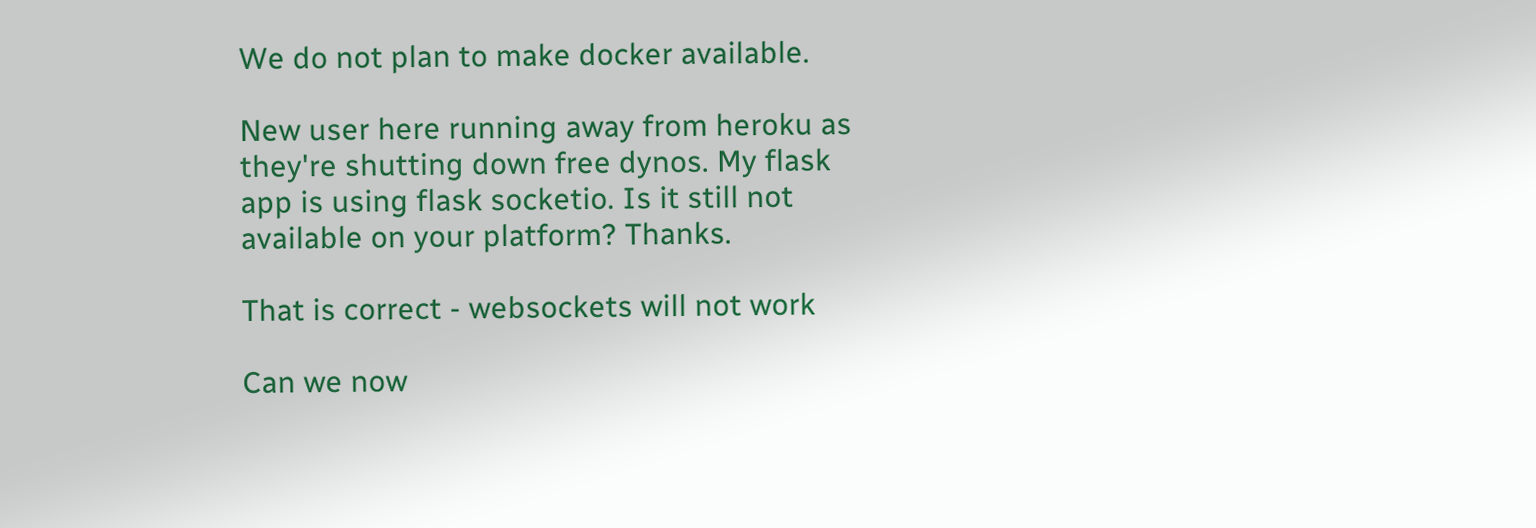We do not plan to make docker available.

New user here running away from heroku as they're shutting down free dynos. My flask app is using flask socketio. Is it still not available on your platform? Thanks.

That is correct - websockets will not work

Can we now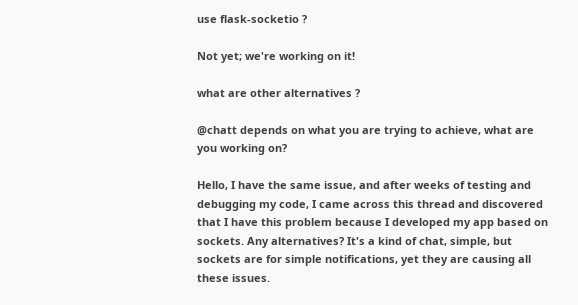use flask-socketio ?

Not yet; we're working on it!

what are other alternatives ?

@chatt depends on what you are trying to achieve, what are you working on?

Hello, I have the same issue, and after weeks of testing and debugging my code, I came across this thread and discovered that I have this problem because I developed my app based on sockets. Any alternatives? It's a kind of chat, simple, but sockets are for simple notifications, yet they are causing all these issues.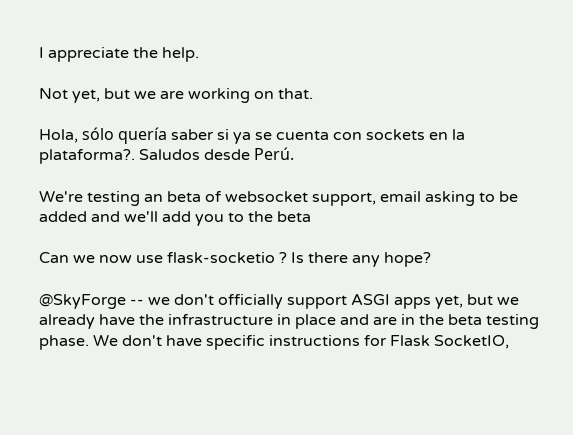I appreciate the help.

Not yet, but we are working on that.

Hola, sólo quería saber si ya se cuenta con sockets en la plataforma?. Saludos desde Perú.

We're testing an beta of websocket support, email asking to be added and we'll add you to the beta

Can we now use flask-socketio ? Is there any hope?

@SkyForge -- we don't officially support ASGI apps yet, but we already have the infrastructure in place and are in the beta testing phase. We don't have specific instructions for Flask SocketIO,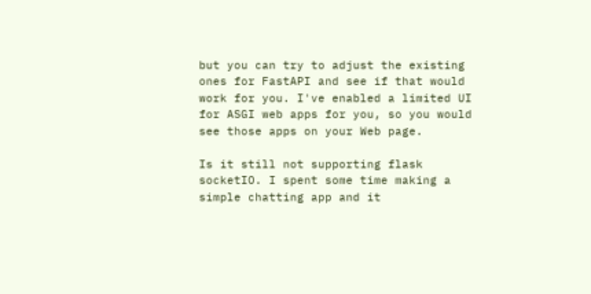but you can try to adjust the existing ones for FastAPI and see if that would work for you. I've enabled a limited UI for ASGI web apps for you, so you would see those apps on your Web page.

Is it still not supporting flask socketIO. I spent some time making a simple chatting app and it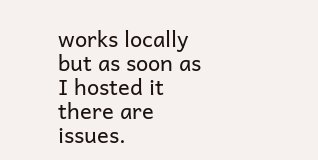works locally but as soon as I hosted it there are issues.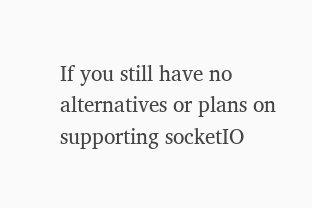If you still have no alternatives or plans on supporting socketIO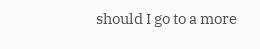should I go to a more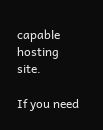capable hosting site.

If you need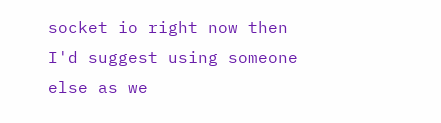socket io right now then I'd suggest using someone else as we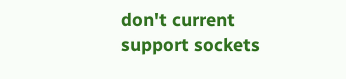don't current support sockets